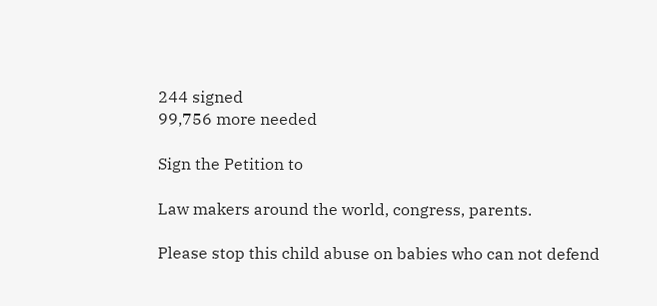244 signed
99,756 more needed

Sign the Petition to

Law makers around the world, congress, parents.

Please stop this child abuse on babies who can not defend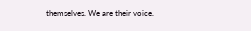themselves. We are their voice.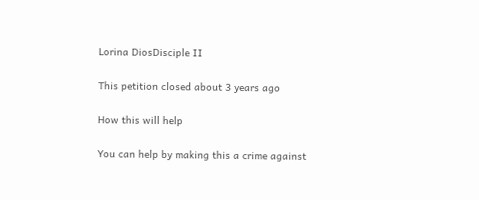Lorina DiosDisciple II

This petition closed about 3 years ago

How this will help

You can help by making this a crime against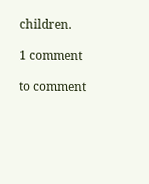children.

1 comment

to comment